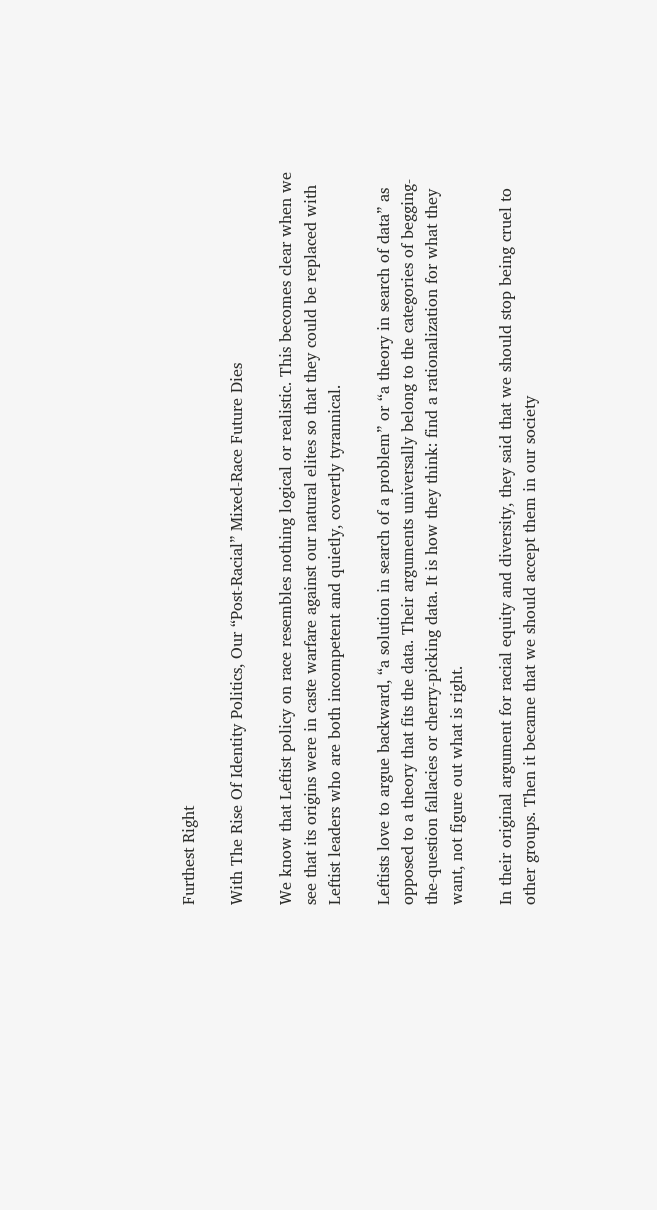Furthest Right

With The Rise Of Identity Politics, Our “Post-Racial” Mixed-Race Future Dies

We know that Leftist policy on race resembles nothing logical or realistic. This becomes clear when we see that its origins were in caste warfare against our natural elites so that they could be replaced with Leftist leaders who are both incompetent and quietly, covertly tyrannical.

Leftists love to argue backward, “a solution in search of a problem” or “a theory in search of data” as opposed to a theory that fits the data. Their arguments universally belong to the categories of begging-the-question fallacies or cherry-picking data. It is how they think: find a rationalization for what they want, not figure out what is right.

In their original argument for racial equity and diversity, they said that we should stop being cruel to other groups. Then it became that we should accept them in our society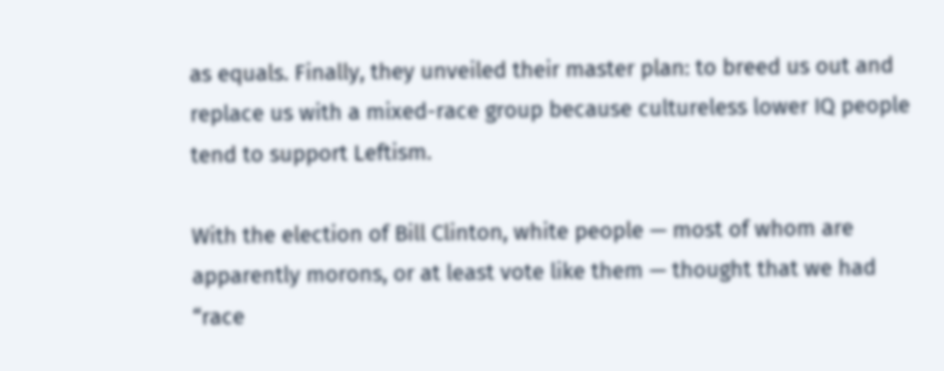as equals. Finally, they unveiled their master plan: to breed us out and replace us with a mixed-race group because cultureless lower IQ people tend to support Leftism.

With the election of Bill Clinton, white people — most of whom are apparently morons, or at least vote like them — thought that we had “race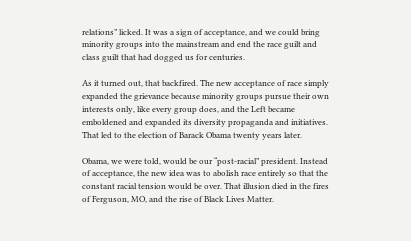relations” licked. It was a sign of acceptance, and we could bring minority groups into the mainstream and end the race guilt and class guilt that had dogged us for centuries.

As it turned out, that backfired. The new acceptance of race simply expanded the grievance because minority groups pursue their own interests only, like every group does, and the Left became emboldened and expanded its diversity propaganda and initiatives. That led to the election of Barack Obama twenty years later.

Obama, we were told, would be our “post-racial” president. Instead of acceptance, the new idea was to abolish race entirely so that the constant racial tension would be over. That illusion died in the fires of Ferguson, MO, and the rise of Black Lives Matter.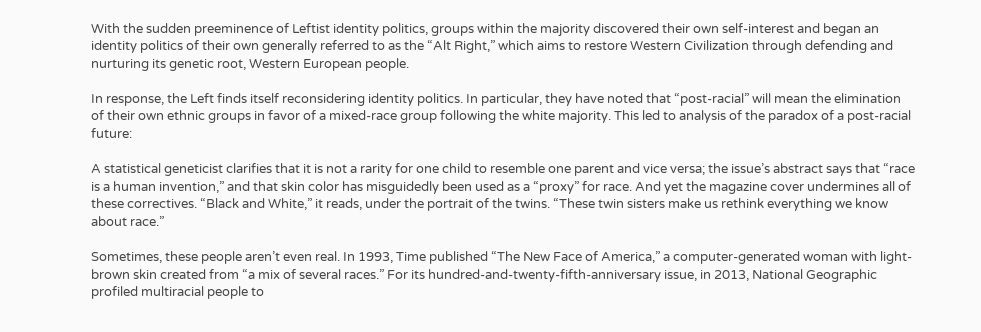With the sudden preeminence of Leftist identity politics, groups within the majority discovered their own self-interest and began an identity politics of their own generally referred to as the “Alt Right,” which aims to restore Western Civilization through defending and nurturing its genetic root, Western European people.

In response, the Left finds itself reconsidering identity politics. In particular, they have noted that “post-racial” will mean the elimination of their own ethnic groups in favor of a mixed-race group following the white majority. This led to analysis of the paradox of a post-racial future:

A statistical geneticist clarifies that it is not a rarity for one child to resemble one parent and vice versa; the issue’s abstract says that “race is a human invention,” and that skin color has misguidedly been used as a “proxy” for race. And yet the magazine cover undermines all of these correctives. “Black and White,” it reads, under the portrait of the twins. “These twin sisters make us rethink everything we know about race.”

Sometimes, these people aren’t even real. In 1993, Time published “The New Face of America,” a computer-generated woman with light-brown skin created from “a mix of several races.” For its hundred-and-twenty-fifth-anniversary issue, in 2013, National Geographic profiled multiracial people to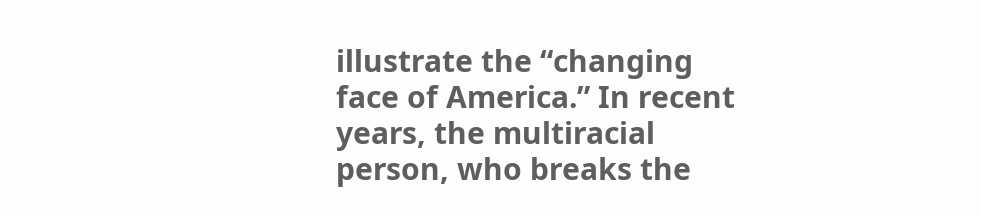illustrate the “changing face of America.” In recent years, the multiracial person, who breaks the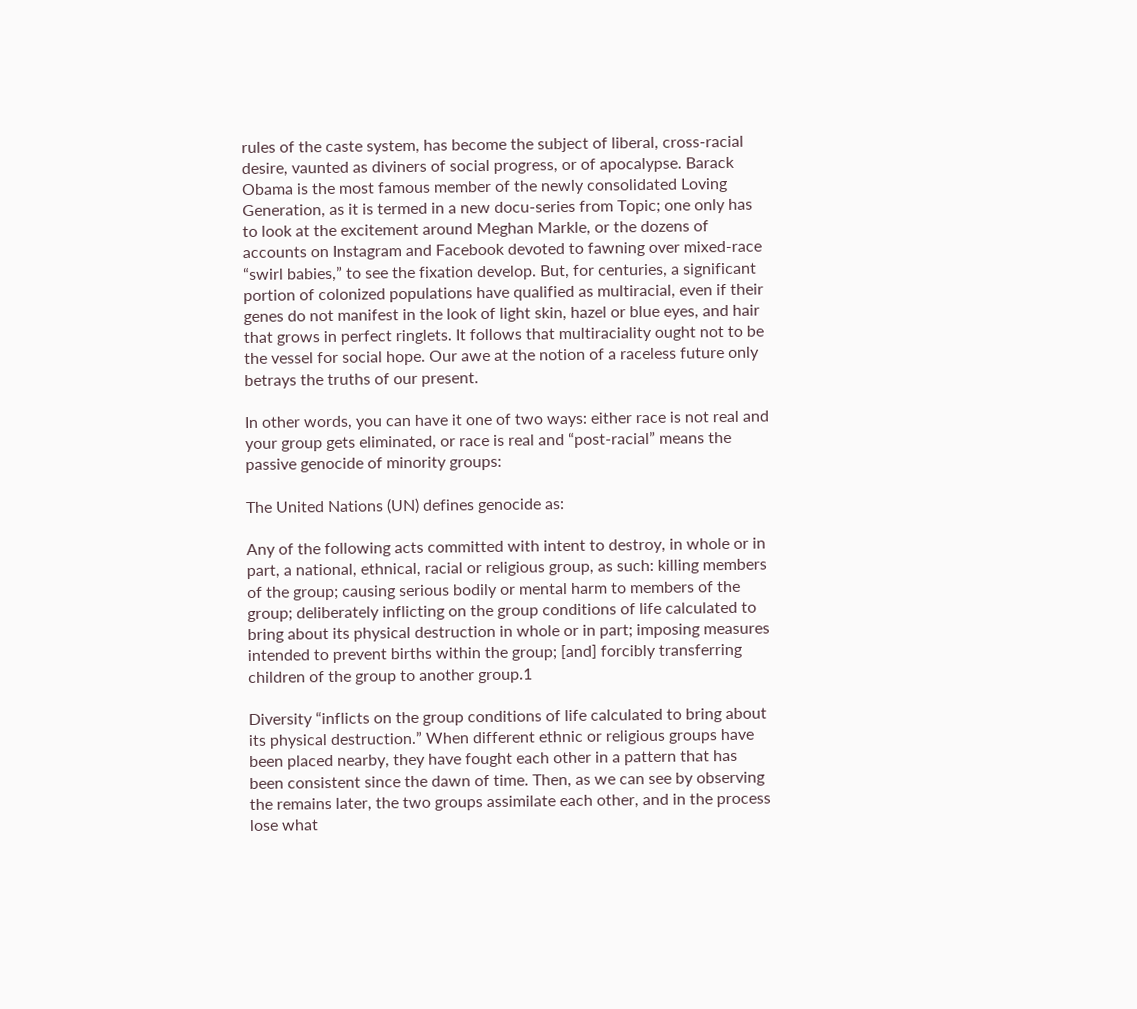rules of the caste system, has become the subject of liberal, cross-racial desire, vaunted as diviners of social progress, or of apocalypse. Barack Obama is the most famous member of the newly consolidated Loving Generation, as it is termed in a new docu-series from Topic; one only has to look at the excitement around Meghan Markle, or the dozens of accounts on Instagram and Facebook devoted to fawning over mixed-race “swirl babies,” to see the fixation develop. But, for centuries, a significant portion of colonized populations have qualified as multiracial, even if their genes do not manifest in the look of light skin, hazel or blue eyes, and hair that grows in perfect ringlets. It follows that multiraciality ought not to be the vessel for social hope. Our awe at the notion of a raceless future only betrays the truths of our present.

In other words, you can have it one of two ways: either race is not real and your group gets eliminated, or race is real and “post-racial” means the passive genocide of minority groups:

The United Nations (UN) defines genocide as:

Any of the following acts committed with intent to destroy, in whole or in part, a national, ethnical, racial or religious group, as such: killing members of the group; causing serious bodily or mental harm to members of the group; deliberately inflicting on the group conditions of life calculated to bring about its physical destruction in whole or in part; imposing measures intended to prevent births within the group; [and] forcibly transferring children of the group to another group.1

Diversity “inflicts on the group conditions of life calculated to bring about its physical destruction.” When different ethnic or religious groups have been placed nearby, they have fought each other in a pattern that has been consistent since the dawn of time. Then, as we can see by observing the remains later, the two groups assimilate each other, and in the process lose what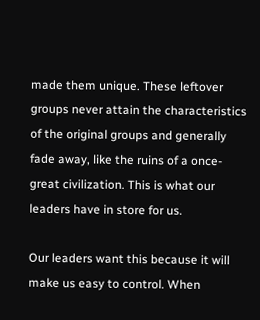made them unique. These leftover groups never attain the characteristics of the original groups and generally fade away, like the ruins of a once-great civilization. This is what our leaders have in store for us.

Our leaders want this because it will make us easy to control. When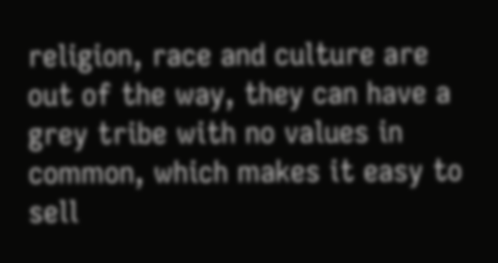religion, race and culture are out of the way, they can have a grey tribe with no values in common, which makes it easy to sell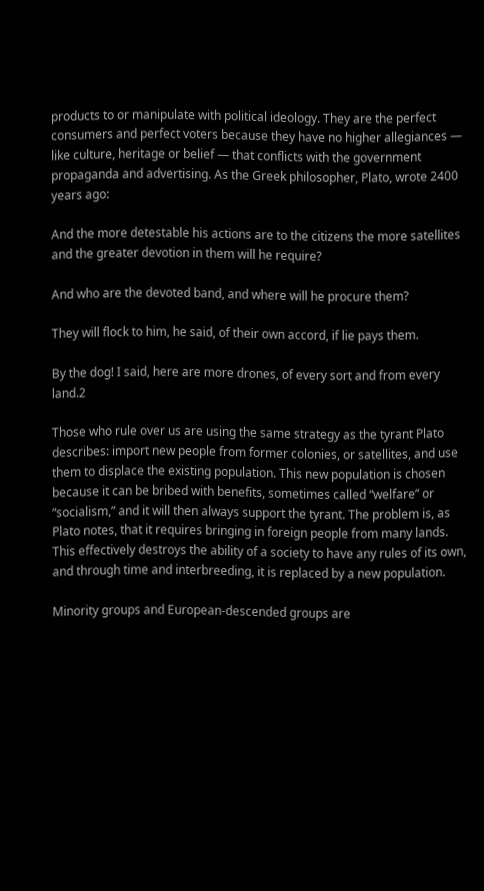products to or manipulate with political ideology. They are the perfect consumers and perfect voters because they have no higher allegiances — like culture, heritage or belief — that conflicts with the government propaganda and advertising. As the Greek philosopher, Plato, wrote 2400 years ago:

And the more detestable his actions are to the citizens the more satellites and the greater devotion in them will he require?

And who are the devoted band, and where will he procure them?

They will flock to him, he said, of their own accord, if lie pays them.

By the dog! I said, here are more drones, of every sort and from every land.2

Those who rule over us are using the same strategy as the tyrant Plato describes: import new people from former colonies, or satellites, and use them to displace the existing population. This new population is chosen because it can be bribed with benefits, sometimes called “welfare” or “socialism,” and it will then always support the tyrant. The problem is, as Plato notes, that it requires bringing in foreign people from many lands. This effectively destroys the ability of a society to have any rules of its own, and through time and interbreeding, it is replaced by a new population.

Minority groups and European-descended groups are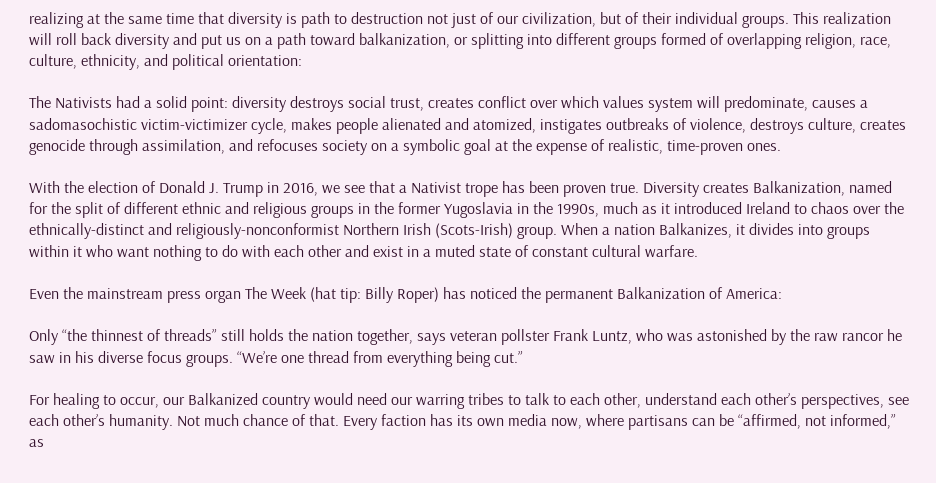realizing at the same time that diversity is path to destruction not just of our civilization, but of their individual groups. This realization will roll back diversity and put us on a path toward balkanization, or splitting into different groups formed of overlapping religion, race, culture, ethnicity, and political orientation:

The Nativists had a solid point: diversity destroys social trust, creates conflict over which values system will predominate, causes a sadomasochistic victim-victimizer cycle, makes people alienated and atomized, instigates outbreaks of violence, destroys culture, creates genocide through assimilation, and refocuses society on a symbolic goal at the expense of realistic, time-proven ones.

With the election of Donald J. Trump in 2016, we see that a Nativist trope has been proven true. Diversity creates Balkanization, named for the split of different ethnic and religious groups in the former Yugoslavia in the 1990s, much as it introduced Ireland to chaos over the ethnically-distinct and religiously-nonconformist Northern Irish (Scots-Irish) group. When a nation Balkanizes, it divides into groups within it who want nothing to do with each other and exist in a muted state of constant cultural warfare.

Even the mainstream press organ The Week (hat tip: Billy Roper) has noticed the permanent Balkanization of America:

Only “the thinnest of threads” still holds the nation together, says veteran pollster Frank Luntz, who was astonished by the raw rancor he saw in his diverse focus groups. “We’re one thread from everything being cut.”

For healing to occur, our Balkanized country would need our warring tribes to talk to each other, understand each other’s perspectives, see each other’s humanity. Not much chance of that. Every faction has its own media now, where partisans can be “affirmed, not informed,” as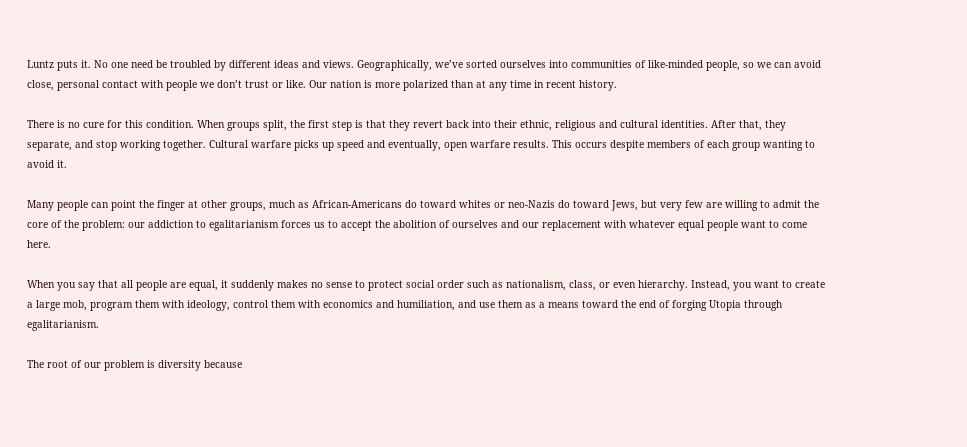Luntz puts it. No one need be troubled by different ideas and views. Geographically, we’ve sorted ourselves into communities of like-minded people, so we can avoid close, personal contact with people we don’t trust or like. Our nation is more polarized than at any time in recent history.

There is no cure for this condition. When groups split, the first step is that they revert back into their ethnic, religious and cultural identities. After that, they separate, and stop working together. Cultural warfare picks up speed and eventually, open warfare results. This occurs despite members of each group wanting to avoid it.

Many people can point the finger at other groups, much as African-Americans do toward whites or neo-Nazis do toward Jews, but very few are willing to admit the core of the problem: our addiction to egalitarianism forces us to accept the abolition of ourselves and our replacement with whatever equal people want to come here.

When you say that all people are equal, it suddenly makes no sense to protect social order such as nationalism, class, or even hierarchy. Instead, you want to create a large mob, program them with ideology, control them with economics and humiliation, and use them as a means toward the end of forging Utopia through egalitarianism.

The root of our problem is diversity because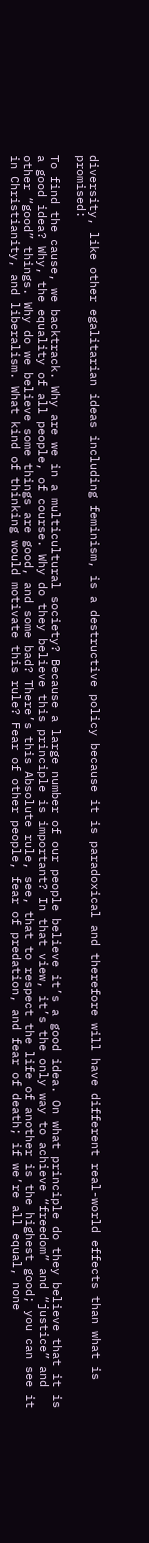diversity, like other egalitarian ideas including feminism, is a destructive policy because it is paradoxical and therefore will have different real-world effects than what is promised:

To find the cause, we backtrack. Why are we in a multicultural society? Because a large number of our people believe it’s a good idea. On what principle do they believe that it is a good idea? Why, the equality of all people, of course. Why do they believe this principle is important? In that view, it’s the only way to achieve “freedom” and “justice” and other “good” things. Why do we believe some things are good, and some bad? There’s this Absolute rule, see, that to respect the life of another is the highest good; you can see it in Christianity, and liberalism. What kind of thinking would motivate this rule? Fear of other people, fear of predation, and fear of death; if we’re all equal, none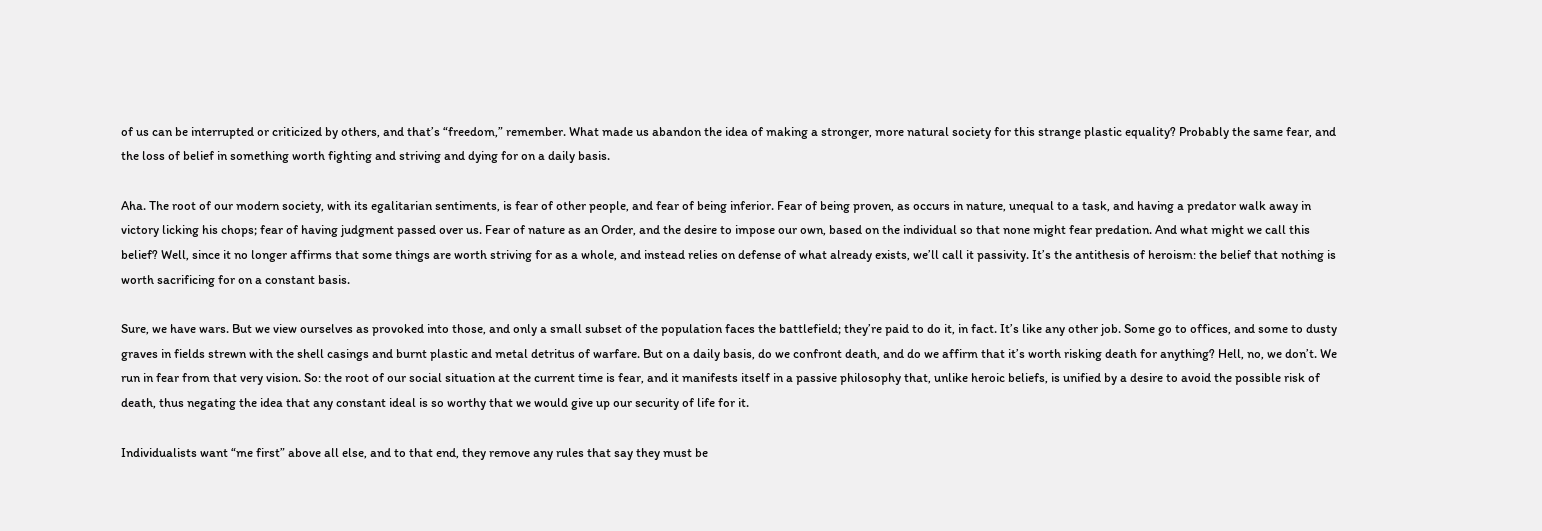of us can be interrupted or criticized by others, and that’s “freedom,” remember. What made us abandon the idea of making a stronger, more natural society for this strange plastic equality? Probably the same fear, and the loss of belief in something worth fighting and striving and dying for on a daily basis.

Aha. The root of our modern society, with its egalitarian sentiments, is fear of other people, and fear of being inferior. Fear of being proven, as occurs in nature, unequal to a task, and having a predator walk away in victory licking his chops; fear of having judgment passed over us. Fear of nature as an Order, and the desire to impose our own, based on the individual so that none might fear predation. And what might we call this belief? Well, since it no longer affirms that some things are worth striving for as a whole, and instead relies on defense of what already exists, we’ll call it passivity. It’s the antithesis of heroism: the belief that nothing is worth sacrificing for on a constant basis.

Sure, we have wars. But we view ourselves as provoked into those, and only a small subset of the population faces the battlefield; they’re paid to do it, in fact. It’s like any other job. Some go to offices, and some to dusty graves in fields strewn with the shell casings and burnt plastic and metal detritus of warfare. But on a daily basis, do we confront death, and do we affirm that it’s worth risking death for anything? Hell, no, we don’t. We run in fear from that very vision. So: the root of our social situation at the current time is fear, and it manifests itself in a passive philosophy that, unlike heroic beliefs, is unified by a desire to avoid the possible risk of death, thus negating the idea that any constant ideal is so worthy that we would give up our security of life for it.

Individualists want “me first” above all else, and to that end, they remove any rules that say they must be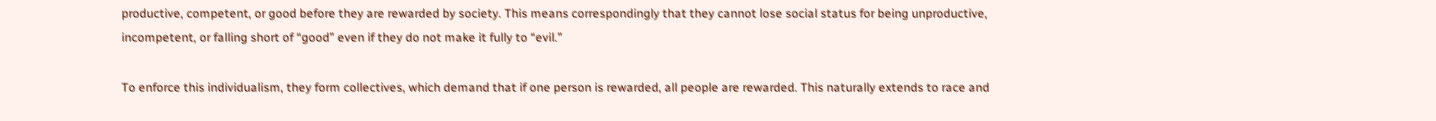productive, competent, or good before they are rewarded by society. This means correspondingly that they cannot lose social status for being unproductive, incompetent, or falling short of “good” even if they do not make it fully to “evil.”

To enforce this individualism, they form collectives, which demand that if one person is rewarded, all people are rewarded. This naturally extends to race and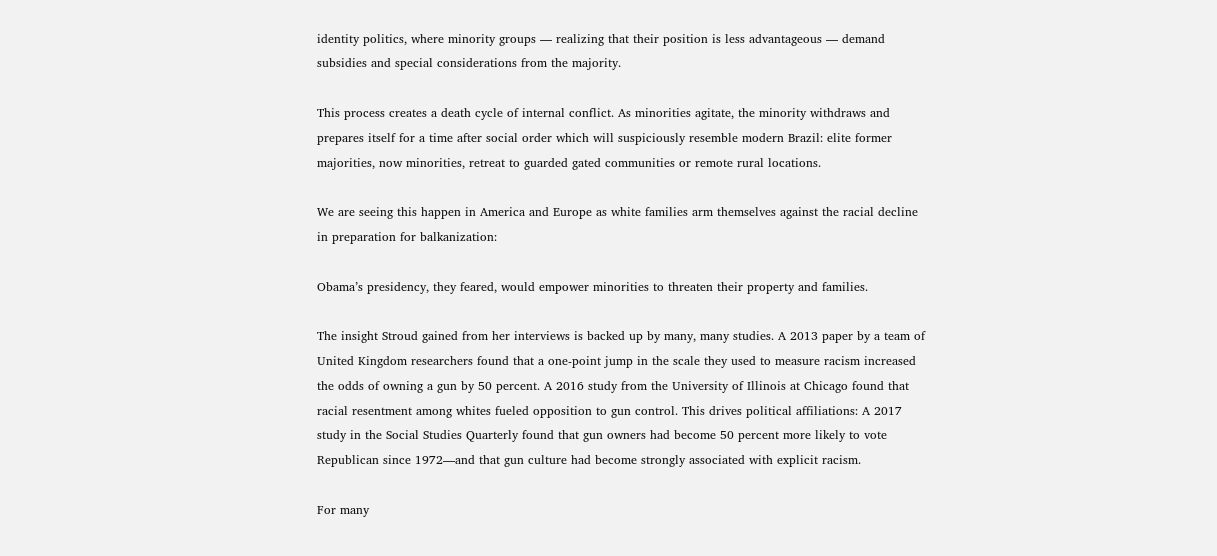identity politics, where minority groups — realizing that their position is less advantageous — demand subsidies and special considerations from the majority.

This process creates a death cycle of internal conflict. As minorities agitate, the minority withdraws and prepares itself for a time after social order which will suspiciously resemble modern Brazil: elite former majorities, now minorities, retreat to guarded gated communities or remote rural locations.

We are seeing this happen in America and Europe as white families arm themselves against the racial decline in preparation for balkanization:

Obama’s presidency, they feared, would empower minorities to threaten their property and families.

The insight Stroud gained from her interviews is backed up by many, many studies. A 2013 paper by a team of United Kingdom researchers found that a one-point jump in the scale they used to measure racism increased the odds of owning a gun by 50 percent. A 2016 study from the University of Illinois at Chicago found that racial resentment among whites fueled opposition to gun control. This drives political affiliations: A 2017 study in the Social Studies Quarterly found that gun owners had become 50 percent more likely to vote Republican since 1972—and that gun culture had become strongly associated with explicit racism.

For many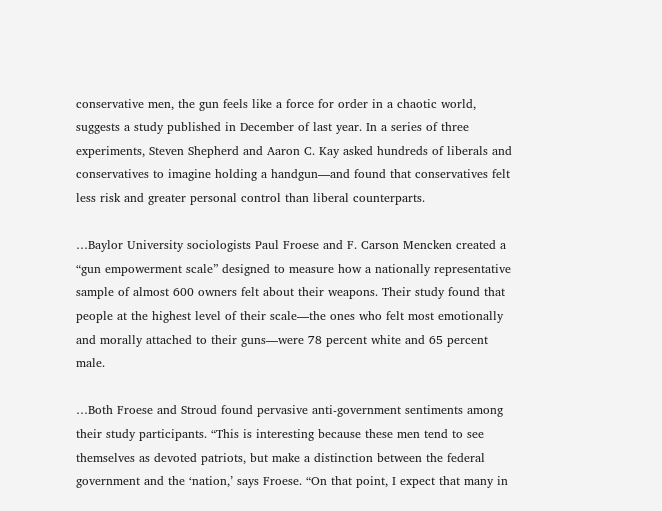conservative men, the gun feels like a force for order in a chaotic world, suggests a study published in December of last year. In a series of three experiments, Steven Shepherd and Aaron C. Kay asked hundreds of liberals and conservatives to imagine holding a handgun—and found that conservatives felt less risk and greater personal control than liberal counterparts.

…Baylor University sociologists Paul Froese and F. Carson Mencken created a “gun empowerment scale” designed to measure how a nationally representative sample of almost 600 owners felt about their weapons. Their study found that people at the highest level of their scale—the ones who felt most emotionally and morally attached to their guns—were 78 percent white and 65 percent male.

…Both Froese and Stroud found pervasive anti-government sentiments among their study participants. “This is interesting because these men tend to see themselves as devoted patriots, but make a distinction between the federal government and the ‘nation,’ says Froese. “On that point, I expect that many in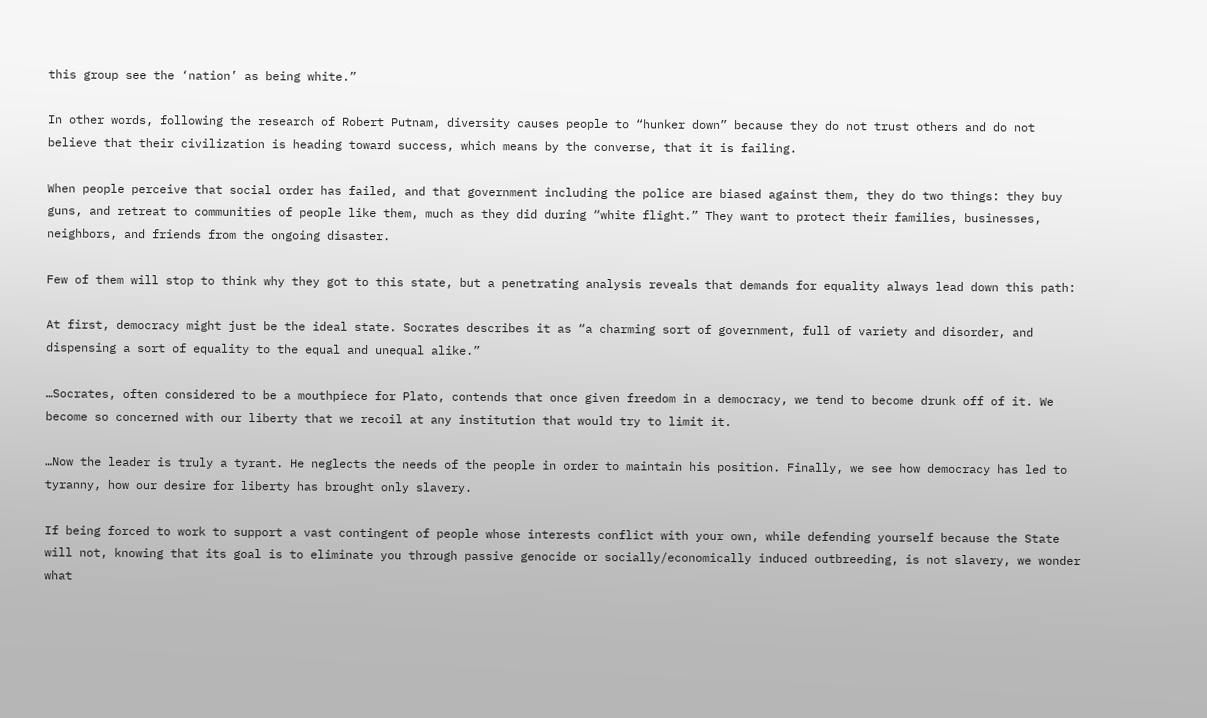this group see the ‘nation’ as being white.”

In other words, following the research of Robert Putnam, diversity causes people to “hunker down” because they do not trust others and do not believe that their civilization is heading toward success, which means by the converse, that it is failing.

When people perceive that social order has failed, and that government including the police are biased against them, they do two things: they buy guns, and retreat to communities of people like them, much as they did during “white flight.” They want to protect their families, businesses, neighbors, and friends from the ongoing disaster.

Few of them will stop to think why they got to this state, but a penetrating analysis reveals that demands for equality always lead down this path:

At first, democracy might just be the ideal state. Socrates describes it as “a charming sort of government, full of variety and disorder, and dispensing a sort of equality to the equal and unequal alike.”

…Socrates, often considered to be a mouthpiece for Plato, contends that once given freedom in a democracy, we tend to become drunk off of it. We become so concerned with our liberty that we recoil at any institution that would try to limit it.

…Now the leader is truly a tyrant. He neglects the needs of the people in order to maintain his position. Finally, we see how democracy has led to tyranny, how our desire for liberty has brought only slavery.

If being forced to work to support a vast contingent of people whose interests conflict with your own, while defending yourself because the State will not, knowing that its goal is to eliminate you through passive genocide or socially/economically induced outbreeding, is not slavery, we wonder what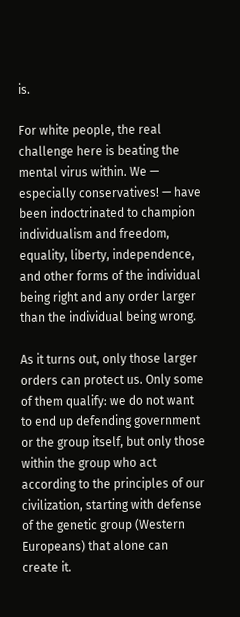is.

For white people, the real challenge here is beating the mental virus within. We — especially conservatives! — have been indoctrinated to champion individualism and freedom, equality, liberty, independence, and other forms of the individual being right and any order larger than the individual being wrong.

As it turns out, only those larger orders can protect us. Only some of them qualify: we do not want to end up defending government or the group itself, but only those within the group who act according to the principles of our civilization, starting with defense of the genetic group (Western Europeans) that alone can create it.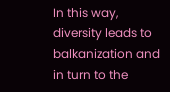In this way, diversity leads to balkanization and in turn to the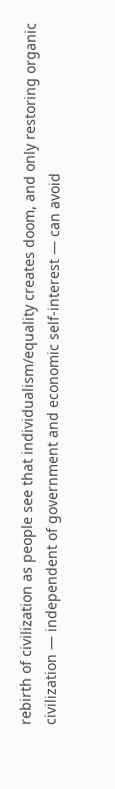rebirth of civilization as people see that individualism/equality creates doom, and only restoring organic civilization — independent of government and economic self-interest — can avoid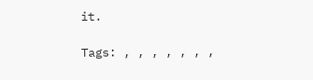it.

Tags: , , , , , , ,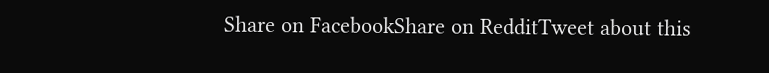Share on FacebookShare on RedditTweet about this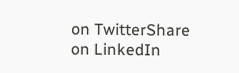on TwitterShare on LinkedIn